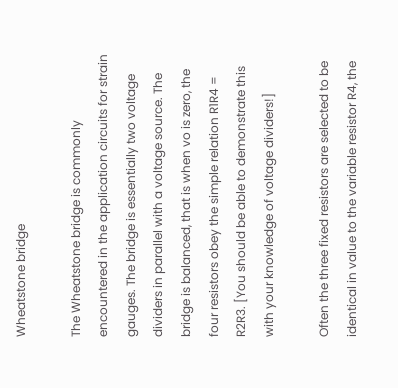Wheatstone bridge

The Wheatstone bridge is commonly encountered in the application circuits for strain gauges. The bridge is essentially two voltage dividers in parallel with a voltage source. The bridge is balanced, that is when vo is zero, the four resistors obey the simple relation R1R4 = R2R3. [You should be able to demonstrate this with your knowledge of voltage dividers!]

Often the three fixed resistors are selected to be identical in value to the variable resistor R4, the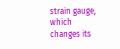strain gauge, which changes its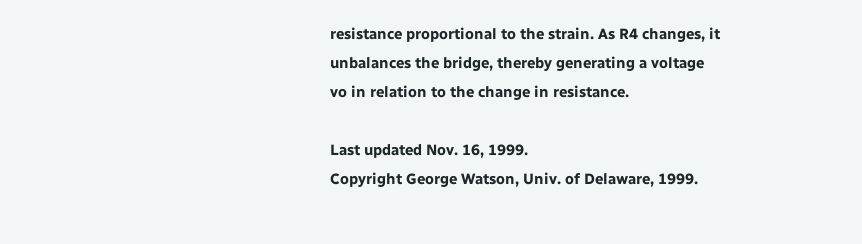resistance proportional to the strain. As R4 changes, it unbalances the bridge, thereby generating a voltage vo in relation to the change in resistance.

Last updated Nov. 16, 1999.
Copyright George Watson, Univ. of Delaware, 1999.